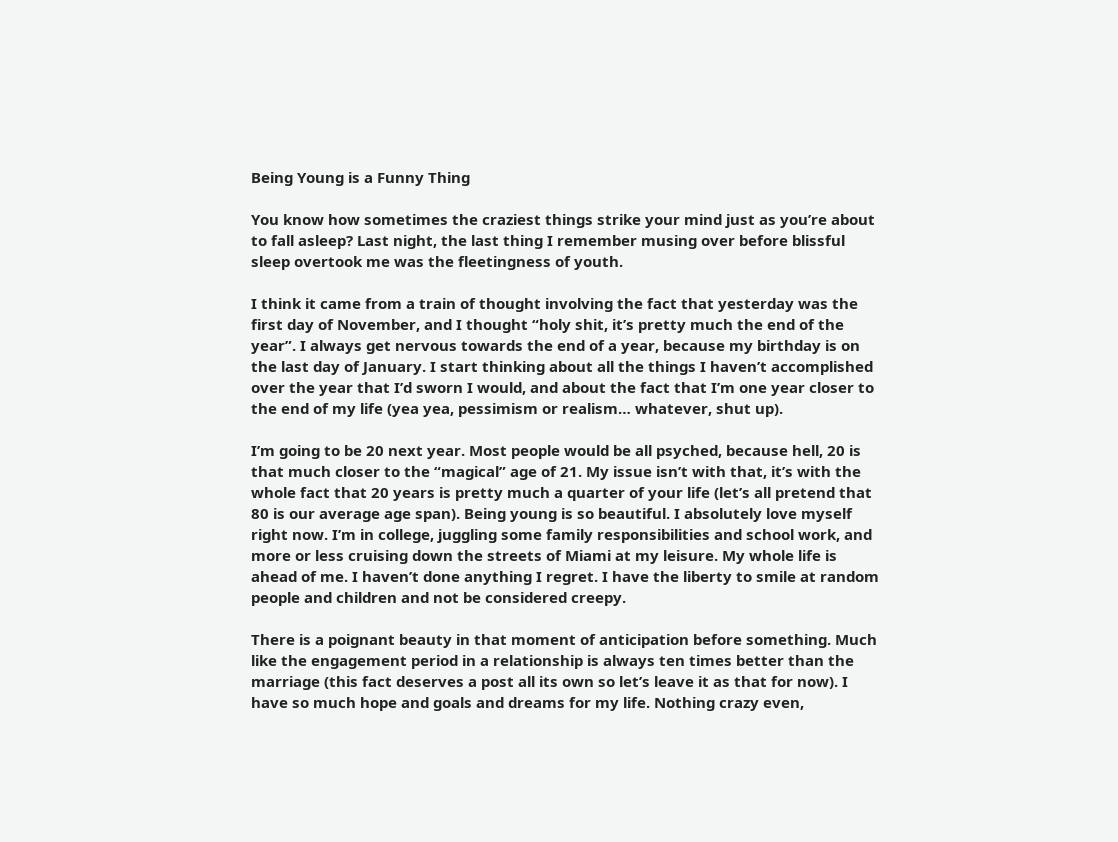Being Young is a Funny Thing

You know how sometimes the craziest things strike your mind just as you’re about to fall asleep? Last night, the last thing I remember musing over before blissful sleep overtook me was the fleetingness of youth.

I think it came from a train of thought involving the fact that yesterday was the first day of November, and I thought “holy shit, it’s pretty much the end of the year”. I always get nervous towards the end of a year, because my birthday is on the last day of January. I start thinking about all the things I haven’t accomplished over the year that I’d sworn I would, and about the fact that I’m one year closer to the end of my life (yea yea, pessimism or realism… whatever, shut up).

I’m going to be 20 next year. Most people would be all psyched, because hell, 20 is that much closer to the “magical” age of 21. My issue isn’t with that, it’s with the whole fact that 20 years is pretty much a quarter of your life (let’s all pretend that 80 is our average age span). Being young is so beautiful. I absolutely love myself right now. I’m in college, juggling some family responsibilities and school work, and more or less cruising down the streets of Miami at my leisure. My whole life is ahead of me. I haven’t done anything I regret. I have the liberty to smile at random people and children and not be considered creepy.

There is a poignant beauty in that moment of anticipation before something. Much like the engagement period in a relationship is always ten times better than the marriage (this fact deserves a post all its own so let’s leave it as that for now). I have so much hope and goals and dreams for my life. Nothing crazy even,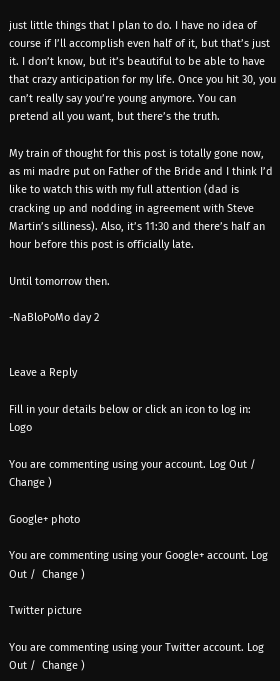just little things that I plan to do. I have no idea of course if I’ll accomplish even half of it, but that’s just it. I don’t know, but it’s beautiful to be able to have that crazy anticipation for my life. Once you hit 30, you can’t really say you’re young anymore. You can pretend all you want, but there’s the truth.

My train of thought for this post is totally gone now, as mi madre put on Father of the Bride and I think I’d like to watch this with my full attention (dad is cracking up and nodding in agreement with Steve Martin’s silliness). Also, it’s 11:30 and there’s half an hour before this post is officially late.

Until tomorrow then.

-NaBloPoMo day 2


Leave a Reply

Fill in your details below or click an icon to log in: Logo

You are commenting using your account. Log Out /  Change )

Google+ photo

You are commenting using your Google+ account. Log Out /  Change )

Twitter picture

You are commenting using your Twitter account. Log Out /  Change )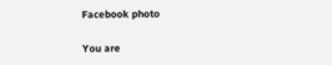Facebook photo

You are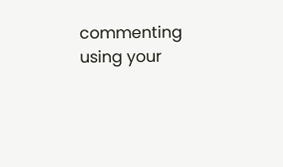commenting using your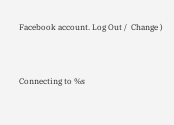Facebook account. Log Out /  Change )


Connecting to %s